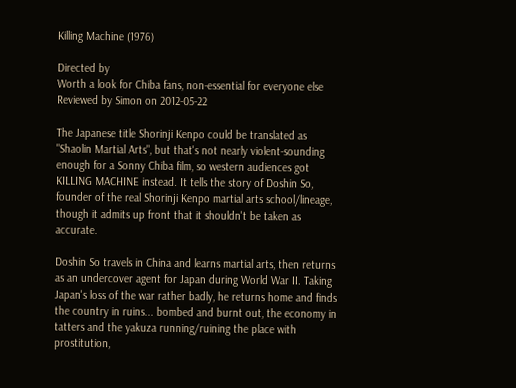Killing Machine (1976)

Directed by
Worth a look for Chiba fans, non-essential for everyone else
Reviewed by Simon on 2012-05-22

The Japanese title Shorinji Kenpo could be translated as "Shaolin Martial Arts", but that's not nearly violent-sounding enough for a Sonny Chiba film, so western audiences got KILLING MACHINE instead. It tells the story of Doshin So, founder of the real Shorinji Kenpo martial arts school/lineage, though it admits up front that it shouldn't be taken as accurate.

Doshin So travels in China and learns martial arts, then returns as an undercover agent for Japan during World War II. Taking Japan's loss of the war rather badly, he returns home and finds the country in ruins... bombed and burnt out, the economy in tatters and the yakuza running/ruining the place with prostitution,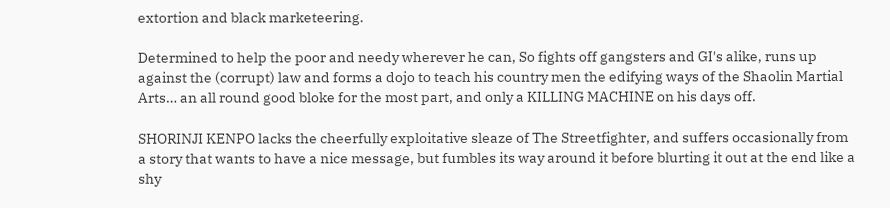extortion and black marketeering.

Determined to help the poor and needy wherever he can, So fights off gangsters and GI's alike, runs up against the (corrupt) law and forms a dojo to teach his country men the edifying ways of the Shaolin Martial Arts… an all round good bloke for the most part, and only a KILLING MACHINE on his days off.

SHORINJI KENPO lacks the cheerfully exploitative sleaze of The Streetfighter, and suffers occasionally from a story that wants to have a nice message, but fumbles its way around it before blurting it out at the end like a shy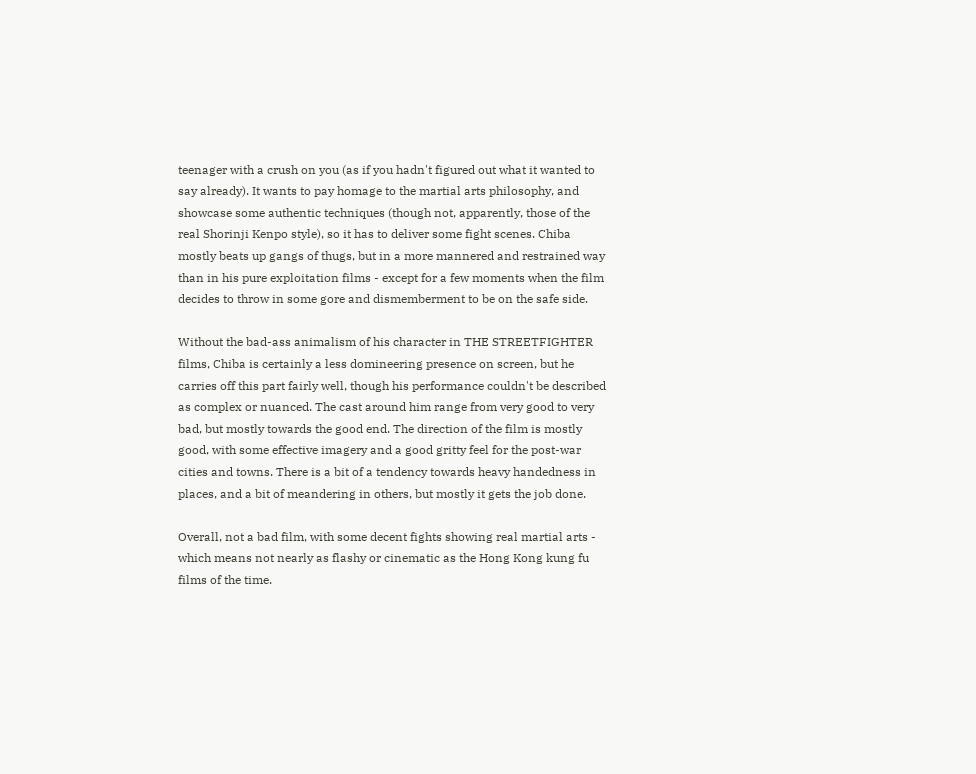teenager with a crush on you (as if you hadn't figured out what it wanted to say already). It wants to pay homage to the martial arts philosophy, and showcase some authentic techniques (though not, apparently, those of the real Shorinji Kenpo style), so it has to deliver some fight scenes. Chiba mostly beats up gangs of thugs, but in a more mannered and restrained way than in his pure exploitation films - except for a few moments when the film decides to throw in some gore and dismemberment to be on the safe side.

Without the bad-ass animalism of his character in THE STREETFIGHTER films, Chiba is certainly a less domineering presence on screen, but he carries off this part fairly well, though his performance couldn't be described as complex or nuanced. The cast around him range from very good to very bad, but mostly towards the good end. The direction of the film is mostly good, with some effective imagery and a good gritty feel for the post-war cities and towns. There is a bit of a tendency towards heavy handedness in places, and a bit of meandering in others, but mostly it gets the job done.

Overall, not a bad film, with some decent fights showing real martial arts - which means not nearly as flashy or cinematic as the Hong Kong kung fu films of the time.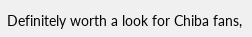Definitely worth a look for Chiba fans,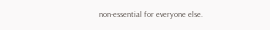non-essential for everyone else.